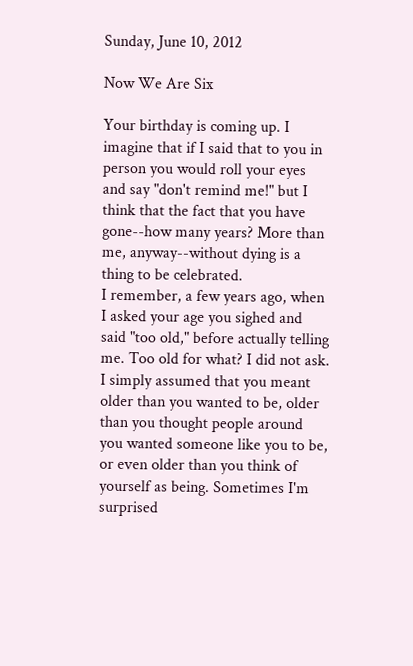Sunday, June 10, 2012

Now We Are Six

Your birthday is coming up. I imagine that if I said that to you in person you would roll your eyes and say "don't remind me!" but I think that the fact that you have gone--how many years? More than me, anyway--without dying is a thing to be celebrated.
I remember, a few years ago, when I asked your age you sighed and said "too old," before actually telling me. Too old for what? I did not ask. I simply assumed that you meant older than you wanted to be, older than you thought people around you wanted someone like you to be, or even older than you think of yourself as being. Sometimes I'm surprised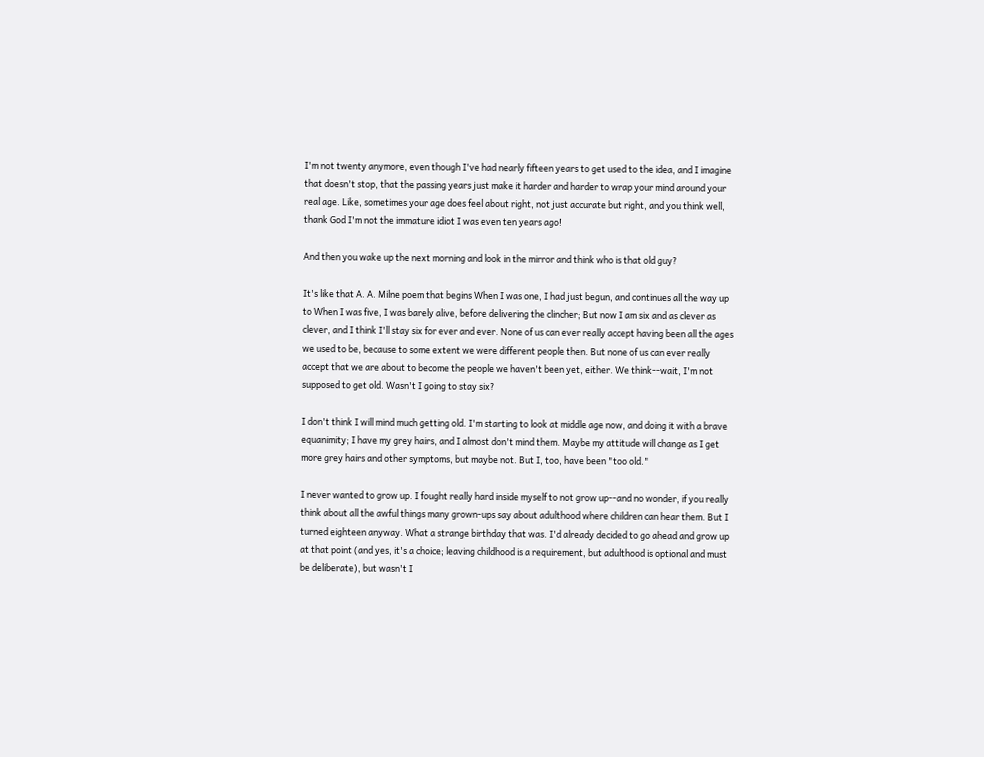I'm not twenty anymore, even though I've had nearly fifteen years to get used to the idea, and I imagine that doesn't stop, that the passing years just make it harder and harder to wrap your mind around your real age. Like, sometimes your age does feel about right, not just accurate but right, and you think well, thank God I'm not the immature idiot I was even ten years ago!

And then you wake up the next morning and look in the mirror and think who is that old guy?

It's like that A. A. Milne poem that begins When I was one, I had just begun, and continues all the way up to When I was five, I was barely alive, before delivering the clincher; But now I am six and as clever as clever, and I think I'll stay six for ever and ever. None of us can ever really accept having been all the ages we used to be, because to some extent we were different people then. But none of us can ever really accept that we are about to become the people we haven't been yet, either. We think--wait, I'm not supposed to get old. Wasn't I going to stay six?

I don't think I will mind much getting old. I'm starting to look at middle age now, and doing it with a brave equanimity; I have my grey hairs, and I almost don't mind them. Maybe my attitude will change as I get more grey hairs and other symptoms, but maybe not. But I, too, have been "too old."

I never wanted to grow up. I fought really hard inside myself to not grow up--and no wonder, if you really think about all the awful things many grown-ups say about adulthood where children can hear them. But I turned eighteen anyway. What a strange birthday that was. I'd already decided to go ahead and grow up at that point (and yes, it's a choice; leaving childhood is a requirement, but adulthood is optional and must be deliberate), but wasn't I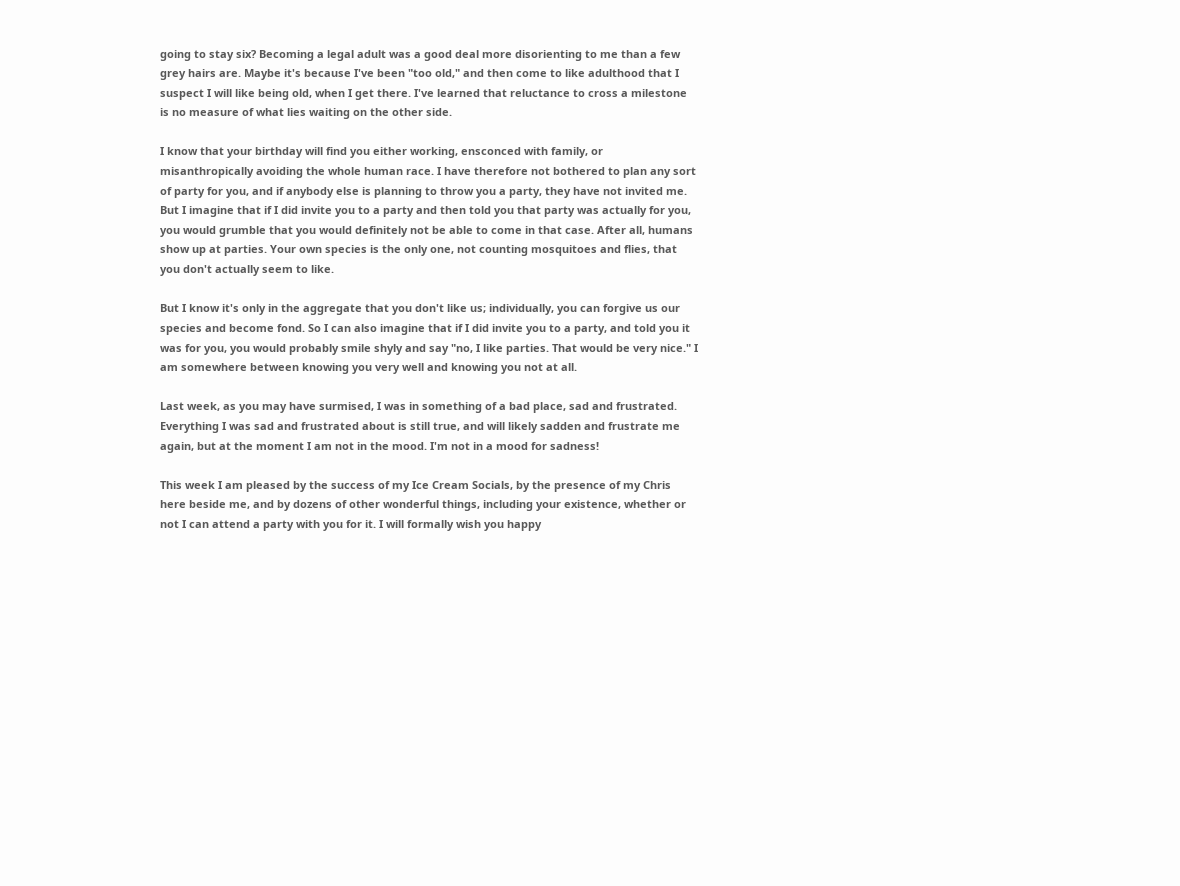going to stay six? Becoming a legal adult was a good deal more disorienting to me than a few grey hairs are. Maybe it's because I've been "too old," and then come to like adulthood that I suspect I will like being old, when I get there. I've learned that reluctance to cross a milestone is no measure of what lies waiting on the other side.

I know that your birthday will find you either working, ensconced with family, or misanthropically avoiding the whole human race. I have therefore not bothered to plan any sort of party for you, and if anybody else is planning to throw you a party, they have not invited me. But I imagine that if I did invite you to a party and then told you that party was actually for you, you would grumble that you would definitely not be able to come in that case. After all, humans show up at parties. Your own species is the only one, not counting mosquitoes and flies, that you don't actually seem to like.

But I know it's only in the aggregate that you don't like us; individually, you can forgive us our species and become fond. So I can also imagine that if I did invite you to a party, and told you it was for you, you would probably smile shyly and say "no, I like parties. That would be very nice." I am somewhere between knowing you very well and knowing you not at all.

Last week, as you may have surmised, I was in something of a bad place, sad and frustrated. Everything I was sad and frustrated about is still true, and will likely sadden and frustrate me again, but at the moment I am not in the mood. I'm not in a mood for sadness!

This week I am pleased by the success of my Ice Cream Socials, by the presence of my Chris here beside me, and by dozens of other wonderful things, including your existence, whether or not I can attend a party with you for it. I will formally wish you happy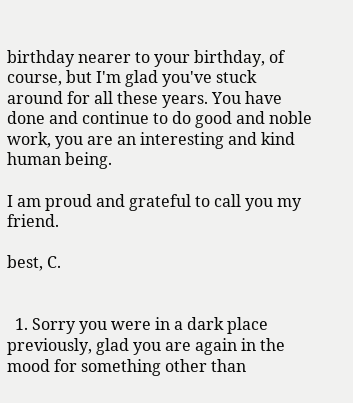birthday nearer to your birthday, of course, but I'm glad you've stuck around for all these years. You have done and continue to do good and noble work, you are an interesting and kind human being.

I am proud and grateful to call you my friend.

best, C.


  1. Sorry you were in a dark place previously, glad you are again in the mood for something other than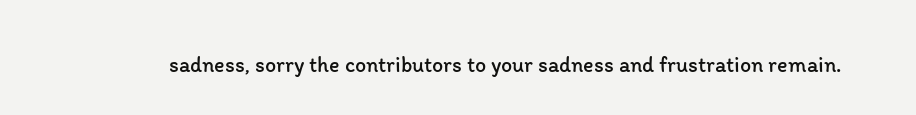sadness, sorry the contributors to your sadness and frustration remain.